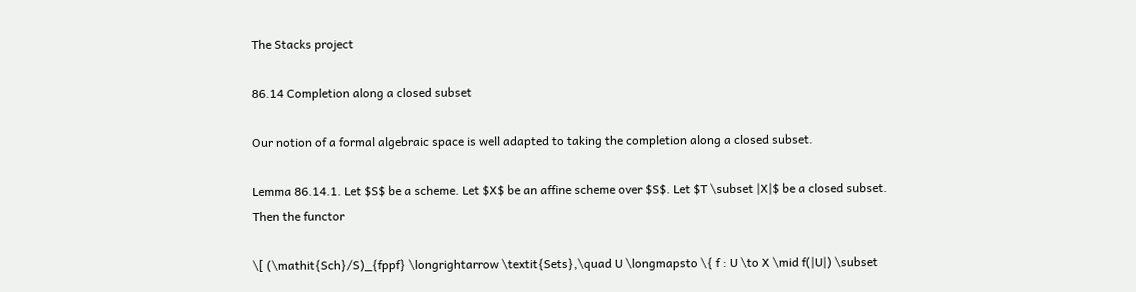The Stacks project

86.14 Completion along a closed subset

Our notion of a formal algebraic space is well adapted to taking the completion along a closed subset.

Lemma 86.14.1. Let $S$ be a scheme. Let $X$ be an affine scheme over $S$. Let $T \subset |X|$ be a closed subset. Then the functor

\[ (\mathit{Sch}/S)_{fppf} \longrightarrow \textit{Sets},\quad U \longmapsto \{ f : U \to X \mid f(|U|) \subset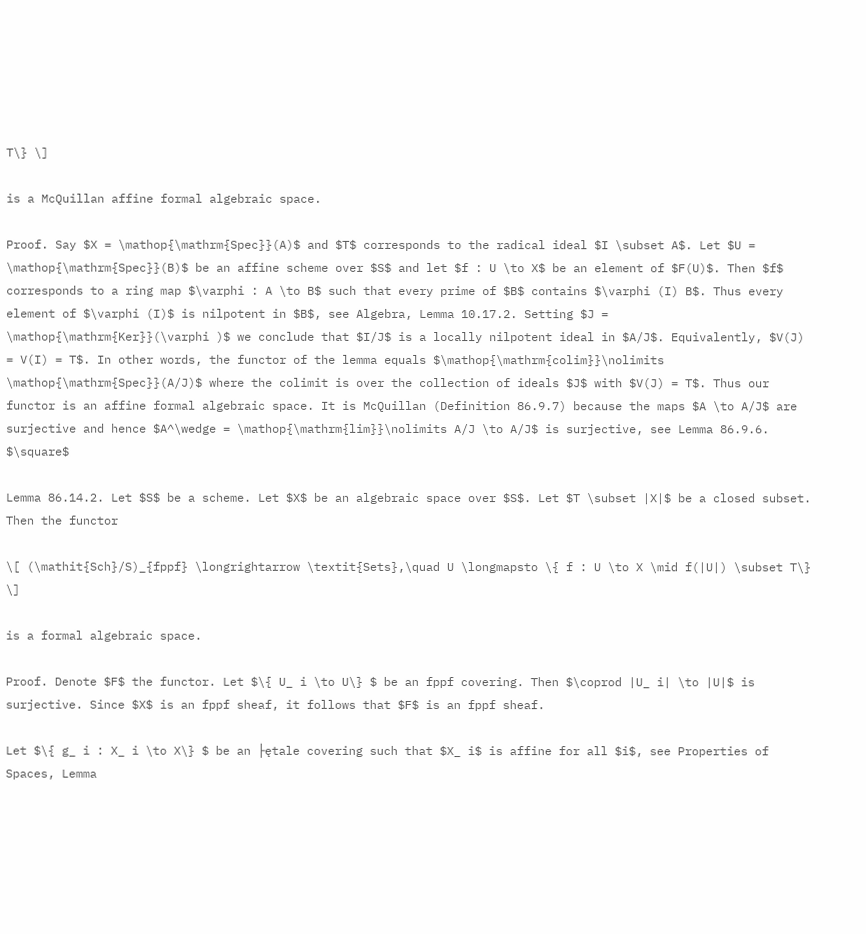T\} \]

is a McQuillan affine formal algebraic space.

Proof. Say $X = \mathop{\mathrm{Spec}}(A)$ and $T$ corresponds to the radical ideal $I \subset A$. Let $U = \mathop{\mathrm{Spec}}(B)$ be an affine scheme over $S$ and let $f : U \to X$ be an element of $F(U)$. Then $f$ corresponds to a ring map $\varphi : A \to B$ such that every prime of $B$ contains $\varphi (I) B$. Thus every element of $\varphi (I)$ is nilpotent in $B$, see Algebra, Lemma 10.17.2. Setting $J = \mathop{\mathrm{Ker}}(\varphi )$ we conclude that $I/J$ is a locally nilpotent ideal in $A/J$. Equivalently, $V(J) = V(I) = T$. In other words, the functor of the lemma equals $\mathop{\mathrm{colim}}\nolimits \mathop{\mathrm{Spec}}(A/J)$ where the colimit is over the collection of ideals $J$ with $V(J) = T$. Thus our functor is an affine formal algebraic space. It is McQuillan (Definition 86.9.7) because the maps $A \to A/J$ are surjective and hence $A^\wedge = \mathop{\mathrm{lim}}\nolimits A/J \to A/J$ is surjective, see Lemma 86.9.6. $\square$

Lemma 86.14.2. Let $S$ be a scheme. Let $X$ be an algebraic space over $S$. Let $T \subset |X|$ be a closed subset. Then the functor

\[ (\mathit{Sch}/S)_{fppf} \longrightarrow \textit{Sets},\quad U \longmapsto \{ f : U \to X \mid f(|U|) \subset T\} \]

is a formal algebraic space.

Proof. Denote $F$ the functor. Let $\{ U_ i \to U\} $ be an fppf covering. Then $\coprod |U_ i| \to |U|$ is surjective. Since $X$ is an fppf sheaf, it follows that $F$ is an fppf sheaf.

Let $\{ g_ i : X_ i \to X\} $ be an ├ętale covering such that $X_ i$ is affine for all $i$, see Properties of Spaces, Lemma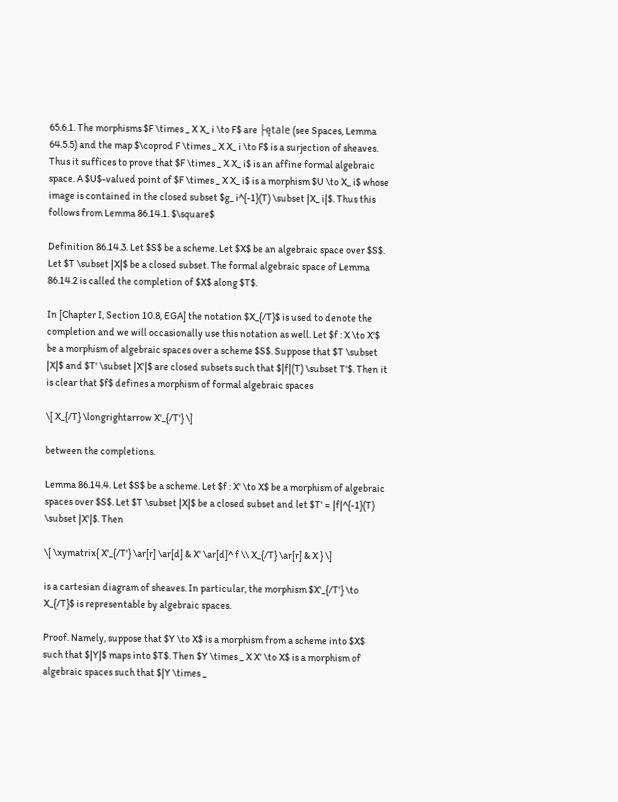65.6.1. The morphisms $F \times _ X X_ i \to F$ are ├ętale (see Spaces, Lemma 64.5.5) and the map $\coprod F \times _ X X_ i \to F$ is a surjection of sheaves. Thus it suffices to prove that $F \times _ X X_ i$ is an affine formal algebraic space. A $U$-valued point of $F \times _ X X_ i$ is a morphism $U \to X_ i$ whose image is contained in the closed subset $g_ i^{-1}(T) \subset |X_ i|$. Thus this follows from Lemma 86.14.1. $\square$

Definition 86.14.3. Let $S$ be a scheme. Let $X$ be an algebraic space over $S$. Let $T \subset |X|$ be a closed subset. The formal algebraic space of Lemma 86.14.2 is called the completion of $X$ along $T$.

In [Chapter I, Section 10.8, EGA] the notation $X_{/T}$ is used to denote the completion and we will occasionally use this notation as well. Let $f : X \to X'$ be a morphism of algebraic spaces over a scheme $S$. Suppose that $T \subset |X|$ and $T' \subset |X'|$ are closed subsets such that $|f|(T) \subset T'$. Then it is clear that $f$ defines a morphism of formal algebraic spaces

\[ X_{/T} \longrightarrow X'_{/T'} \]

between the completions.

Lemma 86.14.4. Let $S$ be a scheme. Let $f : X' \to X$ be a morphism of algebraic spaces over $S$. Let $T \subset |X|$ be a closed subset and let $T' = |f|^{-1}(T) \subset |X'|$. Then

\[ \xymatrix{ X'_{/T'} \ar[r] \ar[d] & X' \ar[d]^ f \\ X_{/T} \ar[r] & X } \]

is a cartesian diagram of sheaves. In particular, the morphism $X'_{/T'} \to X_{/T}$ is representable by algebraic spaces.

Proof. Namely, suppose that $Y \to X$ is a morphism from a scheme into $X$ such that $|Y|$ maps into $T$. Then $Y \times _ X X' \to X$ is a morphism of algebraic spaces such that $|Y \times _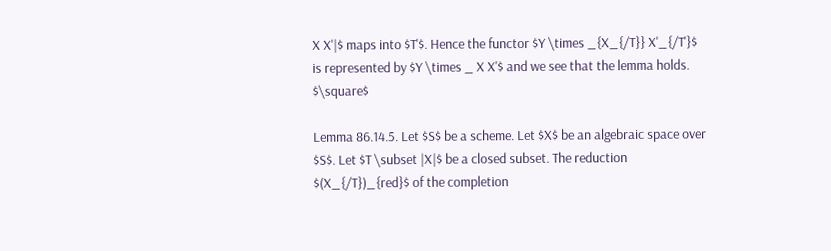X X'|$ maps into $T'$. Hence the functor $Y \times _{X_{/T}} X'_{/T'}$ is represented by $Y \times _ X X'$ and we see that the lemma holds. $\square$

Lemma 86.14.5. Let $S$ be a scheme. Let $X$ be an algebraic space over $S$. Let $T \subset |X|$ be a closed subset. The reduction $(X_{/T})_{red}$ of the completion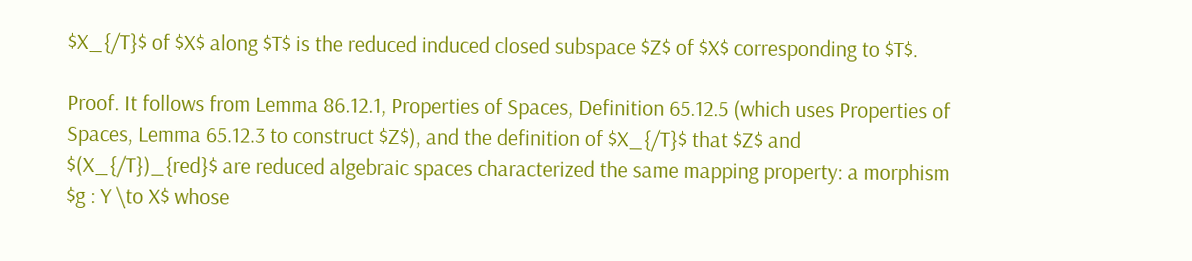$X_{/T}$ of $X$ along $T$ is the reduced induced closed subspace $Z$ of $X$ corresponding to $T$.

Proof. It follows from Lemma 86.12.1, Properties of Spaces, Definition 65.12.5 (which uses Properties of Spaces, Lemma 65.12.3 to construct $Z$), and the definition of $X_{/T}$ that $Z$ and $(X_{/T})_{red}$ are reduced algebraic spaces characterized the same mapping property: a morphism $g : Y \to X$ whose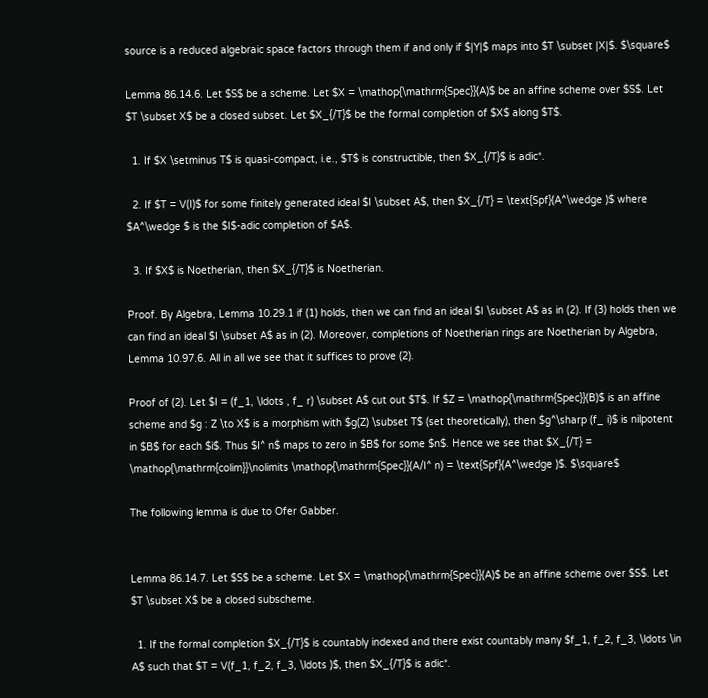source is a reduced algebraic space factors through them if and only if $|Y|$ maps into $T \subset |X|$. $\square$

Lemma 86.14.6. Let $S$ be a scheme. Let $X = \mathop{\mathrm{Spec}}(A)$ be an affine scheme over $S$. Let $T \subset X$ be a closed subset. Let $X_{/T}$ be the formal completion of $X$ along $T$.

  1. If $X \setminus T$ is quasi-compact, i.e., $T$ is constructible, then $X_{/T}$ is adic*.

  2. If $T = V(I)$ for some finitely generated ideal $I \subset A$, then $X_{/T} = \text{Spf}(A^\wedge )$ where $A^\wedge $ is the $I$-adic completion of $A$.

  3. If $X$ is Noetherian, then $X_{/T}$ is Noetherian.

Proof. By Algebra, Lemma 10.29.1 if (1) holds, then we can find an ideal $I \subset A$ as in (2). If (3) holds then we can find an ideal $I \subset A$ as in (2). Moreover, completions of Noetherian rings are Noetherian by Algebra, Lemma 10.97.6. All in all we see that it suffices to prove (2).

Proof of (2). Let $I = (f_1, \ldots , f_ r) \subset A$ cut out $T$. If $Z = \mathop{\mathrm{Spec}}(B)$ is an affine scheme and $g : Z \to X$ is a morphism with $g(Z) \subset T$ (set theoretically), then $g^\sharp (f_ i)$ is nilpotent in $B$ for each $i$. Thus $I^ n$ maps to zero in $B$ for some $n$. Hence we see that $X_{/T} = \mathop{\mathrm{colim}}\nolimits \mathop{\mathrm{Spec}}(A/I^ n) = \text{Spf}(A^\wedge )$. $\square$

The following lemma is due to Ofer Gabber.


Lemma 86.14.7. Let $S$ be a scheme. Let $X = \mathop{\mathrm{Spec}}(A)$ be an affine scheme over $S$. Let $T \subset X$ be a closed subscheme.

  1. If the formal completion $X_{/T}$ is countably indexed and there exist countably many $f_1, f_2, f_3, \ldots \in A$ such that $T = V(f_1, f_2, f_3, \ldots )$, then $X_{/T}$ is adic*.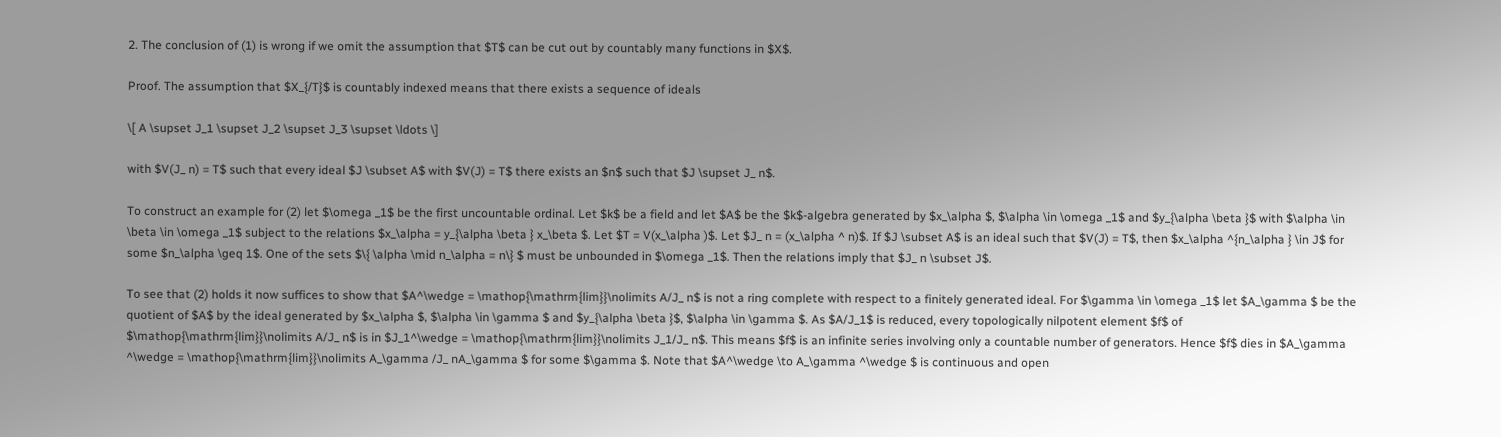2. The conclusion of (1) is wrong if we omit the assumption that $T$ can be cut out by countably many functions in $X$.

Proof. The assumption that $X_{/T}$ is countably indexed means that there exists a sequence of ideals

\[ A \supset J_1 \supset J_2 \supset J_3 \supset \ldots \]

with $V(J_ n) = T$ such that every ideal $J \subset A$ with $V(J) = T$ there exists an $n$ such that $J \supset J_ n$.

To construct an example for (2) let $\omega _1$ be the first uncountable ordinal. Let $k$ be a field and let $A$ be the $k$-algebra generated by $x_\alpha $, $\alpha \in \omega _1$ and $y_{\alpha \beta }$ with $\alpha \in \beta \in \omega _1$ subject to the relations $x_\alpha = y_{\alpha \beta } x_\beta $. Let $T = V(x_\alpha )$. Let $J_ n = (x_\alpha ^ n)$. If $J \subset A$ is an ideal such that $V(J) = T$, then $x_\alpha ^{n_\alpha } \in J$ for some $n_\alpha \geq 1$. One of the sets $\{ \alpha \mid n_\alpha = n\} $ must be unbounded in $\omega _1$. Then the relations imply that $J_ n \subset J$.

To see that (2) holds it now suffices to show that $A^\wedge = \mathop{\mathrm{lim}}\nolimits A/J_ n$ is not a ring complete with respect to a finitely generated ideal. For $\gamma \in \omega _1$ let $A_\gamma $ be the quotient of $A$ by the ideal generated by $x_\alpha $, $\alpha \in \gamma $ and $y_{\alpha \beta }$, $\alpha \in \gamma $. As $A/J_1$ is reduced, every topologically nilpotent element $f$ of $\mathop{\mathrm{lim}}\nolimits A/J_ n$ is in $J_1^\wedge = \mathop{\mathrm{lim}}\nolimits J_1/J_ n$. This means $f$ is an infinite series involving only a countable number of generators. Hence $f$ dies in $A_\gamma ^\wedge = \mathop{\mathrm{lim}}\nolimits A_\gamma /J_ nA_\gamma $ for some $\gamma $. Note that $A^\wedge \to A_\gamma ^\wedge $ is continuous and open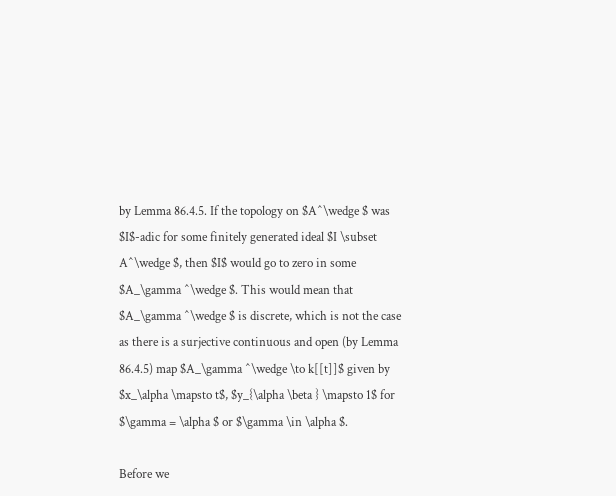by Lemma 86.4.5. If the topology on $A^\wedge $ was $I$-adic for some finitely generated ideal $I \subset A^\wedge $, then $I$ would go to zero in some $A_\gamma ^\wedge $. This would mean that $A_\gamma ^\wedge $ is discrete, which is not the case as there is a surjective continuous and open (by Lemma 86.4.5) map $A_\gamma ^\wedge \to k[[t]]$ given by $x_\alpha \mapsto t$, $y_{\alpha \beta } \mapsto 1$ for $\gamma = \alpha $ or $\gamma \in \alpha $.

Before we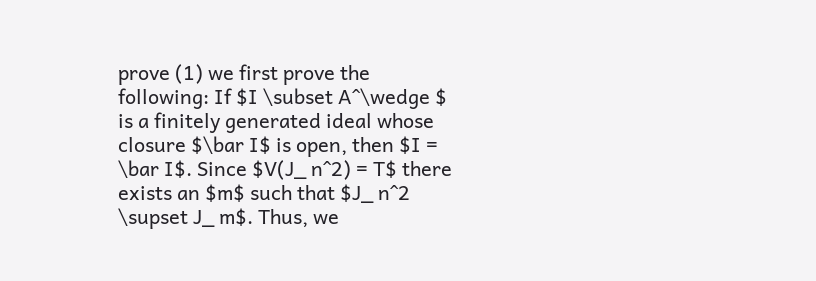prove (1) we first prove the following: If $I \subset A^\wedge $ is a finitely generated ideal whose closure $\bar I$ is open, then $I = \bar I$. Since $V(J_ n^2) = T$ there exists an $m$ such that $J_ n^2 \supset J_ m$. Thus, we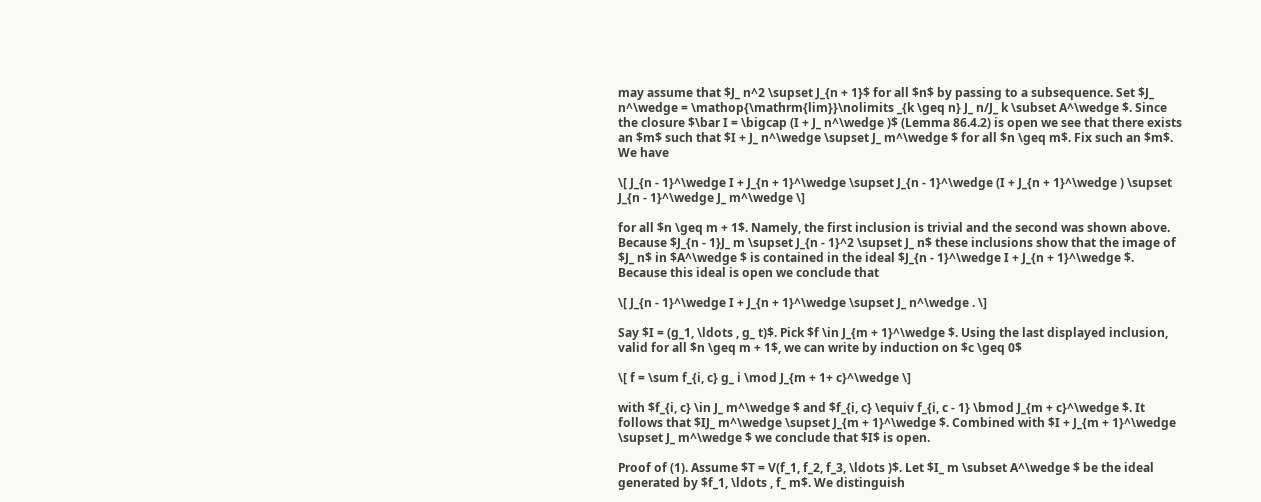may assume that $J_ n^2 \supset J_{n + 1}$ for all $n$ by passing to a subsequence. Set $J_ n^\wedge = \mathop{\mathrm{lim}}\nolimits _{k \geq n} J_ n/J_ k \subset A^\wedge $. Since the closure $\bar I = \bigcap (I + J_ n^\wedge )$ (Lemma 86.4.2) is open we see that there exists an $m$ such that $I + J_ n^\wedge \supset J_ m^\wedge $ for all $n \geq m$. Fix such an $m$. We have

\[ J_{n - 1}^\wedge I + J_{n + 1}^\wedge \supset J_{n - 1}^\wedge (I + J_{n + 1}^\wedge ) \supset J_{n - 1}^\wedge J_ m^\wedge \]

for all $n \geq m + 1$. Namely, the first inclusion is trivial and the second was shown above. Because $J_{n - 1}J_ m \supset J_{n - 1}^2 \supset J_ n$ these inclusions show that the image of $J_ n$ in $A^\wedge $ is contained in the ideal $J_{n - 1}^\wedge I + J_{n + 1}^\wedge $. Because this ideal is open we conclude that

\[ J_{n - 1}^\wedge I + J_{n + 1}^\wedge \supset J_ n^\wedge . \]

Say $I = (g_1, \ldots , g_ t)$. Pick $f \in J_{m + 1}^\wedge $. Using the last displayed inclusion, valid for all $n \geq m + 1$, we can write by induction on $c \geq 0$

\[ f = \sum f_{i, c} g_ i \mod J_{m + 1+ c}^\wedge \]

with $f_{i, c} \in J_ m^\wedge $ and $f_{i, c} \equiv f_{i, c - 1} \bmod J_{m + c}^\wedge $. It follows that $IJ_ m^\wedge \supset J_{m + 1}^\wedge $. Combined with $I + J_{m + 1}^\wedge \supset J_ m^\wedge $ we conclude that $I$ is open.

Proof of (1). Assume $T = V(f_1, f_2, f_3, \ldots )$. Let $I_ m \subset A^\wedge $ be the ideal generated by $f_1, \ldots , f_ m$. We distinguish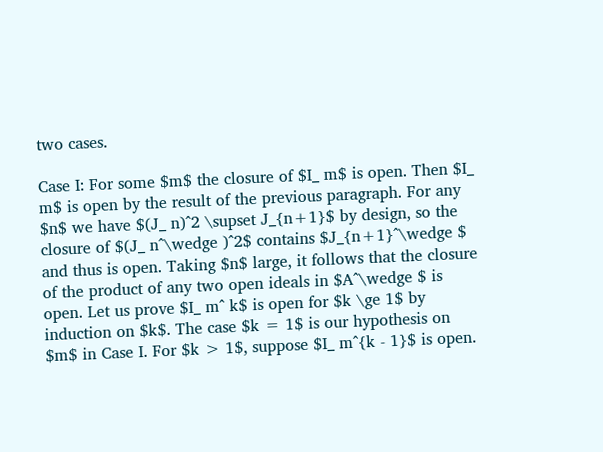two cases.

Case I: For some $m$ the closure of $I_ m$ is open. Then $I_ m$ is open by the result of the previous paragraph. For any $n$ we have $(J_ n)^2 \supset J_{n+1}$ by design, so the closure of $(J_ n^\wedge )^2$ contains $J_{n+1}^\wedge $ and thus is open. Taking $n$ large, it follows that the closure of the product of any two open ideals in $A^\wedge $ is open. Let us prove $I_ m^ k$ is open for $k \ge 1$ by induction on $k$. The case $k = 1$ is our hypothesis on $m$ in Case I. For $k > 1$, suppose $I_ m^{k - 1}$ is open.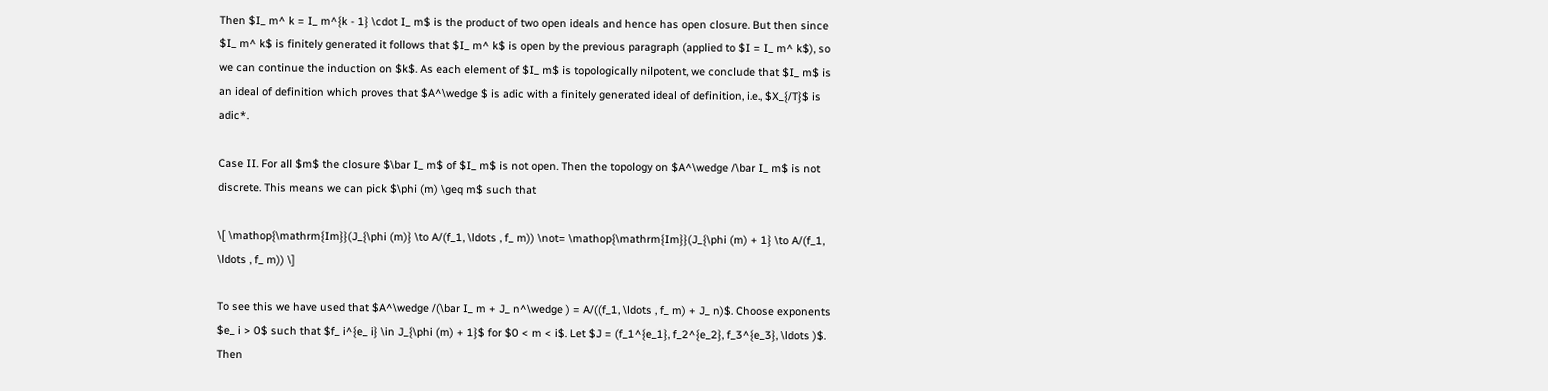Then $I_ m^ k = I_ m^{k - 1} \cdot I_ m$ is the product of two open ideals and hence has open closure. But then since $I_ m^ k$ is finitely generated it follows that $I_ m^ k$ is open by the previous paragraph (applied to $I = I_ m^ k$), so we can continue the induction on $k$. As each element of $I_ m$ is topologically nilpotent, we conclude that $I_ m$ is an ideal of definition which proves that $A^\wedge $ is adic with a finitely generated ideal of definition, i.e., $X_{/T}$ is adic*.

Case II. For all $m$ the closure $\bar I_ m$ of $I_ m$ is not open. Then the topology on $A^\wedge /\bar I_ m$ is not discrete. This means we can pick $\phi (m) \geq m$ such that

\[ \mathop{\mathrm{Im}}(J_{\phi (m)} \to A/(f_1, \ldots , f_ m)) \not= \mathop{\mathrm{Im}}(J_{\phi (m) + 1} \to A/(f_1, \ldots , f_ m)) \]

To see this we have used that $A^\wedge /(\bar I_ m + J_ n^\wedge ) = A/((f_1, \ldots , f_ m) + J_ n)$. Choose exponents $e_ i > 0$ such that $f_ i^{e_ i} \in J_{\phi (m) + 1}$ for $0 < m < i$. Let $J = (f_1^{e_1}, f_2^{e_2}, f_3^{e_3}, \ldots )$. Then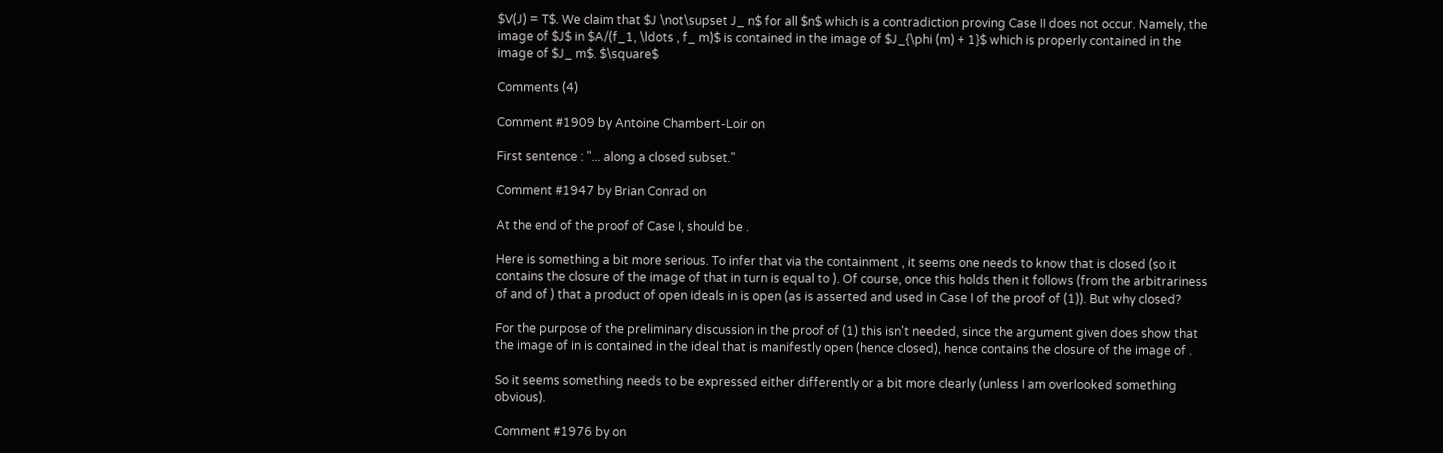$V(J) = T$. We claim that $J \not\supset J_ n$ for all $n$ which is a contradiction proving Case II does not occur. Namely, the image of $J$ in $A/(f_1, \ldots , f_ m)$ is contained in the image of $J_{\phi (m) + 1}$ which is properly contained in the image of $J_ m$. $\square$

Comments (4)

Comment #1909 by Antoine Chambert-Loir on

First sentence : "... along a closed subset."

Comment #1947 by Brian Conrad on

At the end of the proof of Case I, should be .

Here is something a bit more serious. To infer that via the containment , it seems one needs to know that is closed (so it contains the closure of the image of that in turn is equal to ). Of course, once this holds then it follows (from the arbitrariness of and of ) that a product of open ideals in is open (as is asserted and used in Case I of the proof of (1)). But why closed?

For the purpose of the preliminary discussion in the proof of (1) this isn't needed, since the argument given does show that the image of in is contained in the ideal that is manifestly open (hence closed), hence contains the closure of the image of .

So it seems something needs to be expressed either differently or a bit more clearly (unless I am overlooked something obvious).

Comment #1976 by on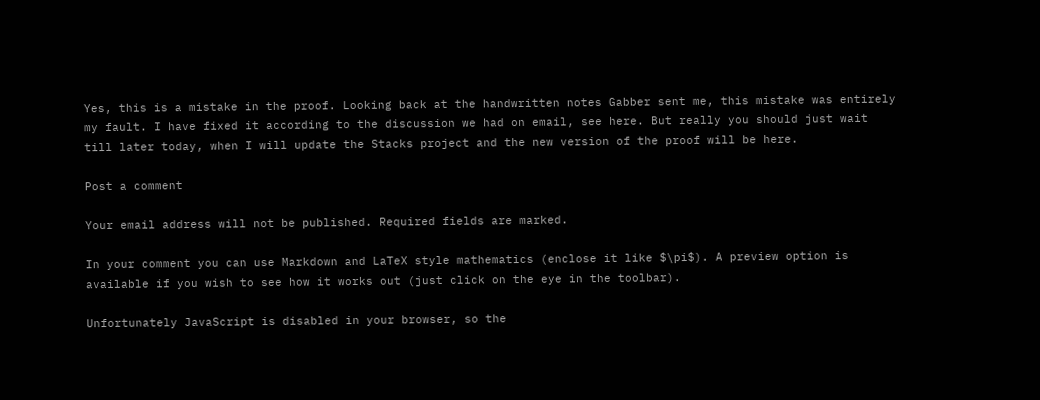Yes, this is a mistake in the proof. Looking back at the handwritten notes Gabber sent me, this mistake was entirely my fault. I have fixed it according to the discussion we had on email, see here. But really you should just wait till later today, when I will update the Stacks project and the new version of the proof will be here.

Post a comment

Your email address will not be published. Required fields are marked.

In your comment you can use Markdown and LaTeX style mathematics (enclose it like $\pi$). A preview option is available if you wish to see how it works out (just click on the eye in the toolbar).

Unfortunately JavaScript is disabled in your browser, so the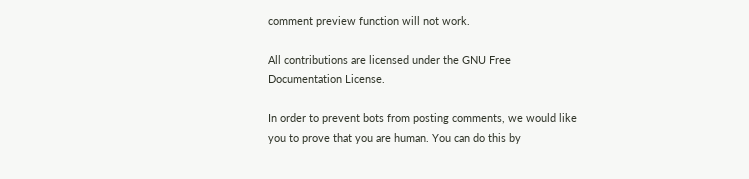comment preview function will not work.

All contributions are licensed under the GNU Free Documentation License.

In order to prevent bots from posting comments, we would like you to prove that you are human. You can do this by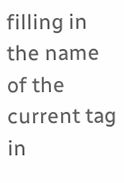filling in the name of the current tag in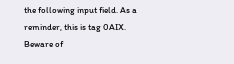the following input field. As a reminder, this is tag 0AIX. Beware of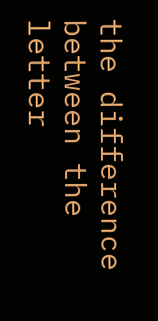the difference between the letter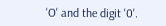'O' and the digit '0'.